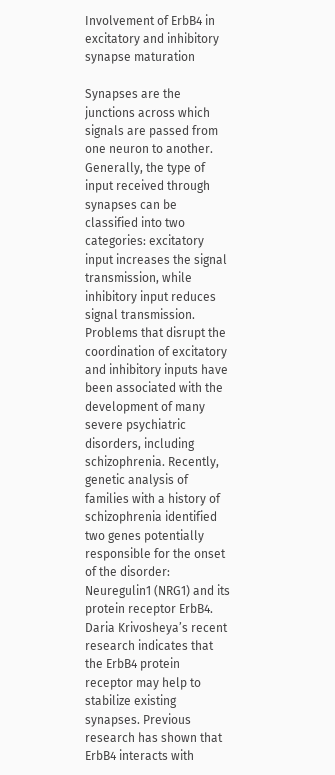Involvement of ErbB4 in excitatory and inhibitory synapse maturation

Synapses are the junctions across which signals are passed from one neuron to another. Generally, the type of input received through synapses can be classified into two categories: excitatory input increases the signal transmission, while inhibitory input reduces signal transmission. Problems that disrupt the coordination of excitatory and inhibitory inputs have been associated with the development of many severe psychiatric disorders, including schizophrenia. Recently, genetic analysis of families with a history of schizophrenia identified two genes potentially responsible for the onset of the disorder: Neuregulin1 (NRG1) and its protein receptor ErbB4. Daria Krivosheya’s recent research indicates that the ErbB4 protein receptor may help to stabilize existing synapses. Previous research has shown that ErbB4 interacts with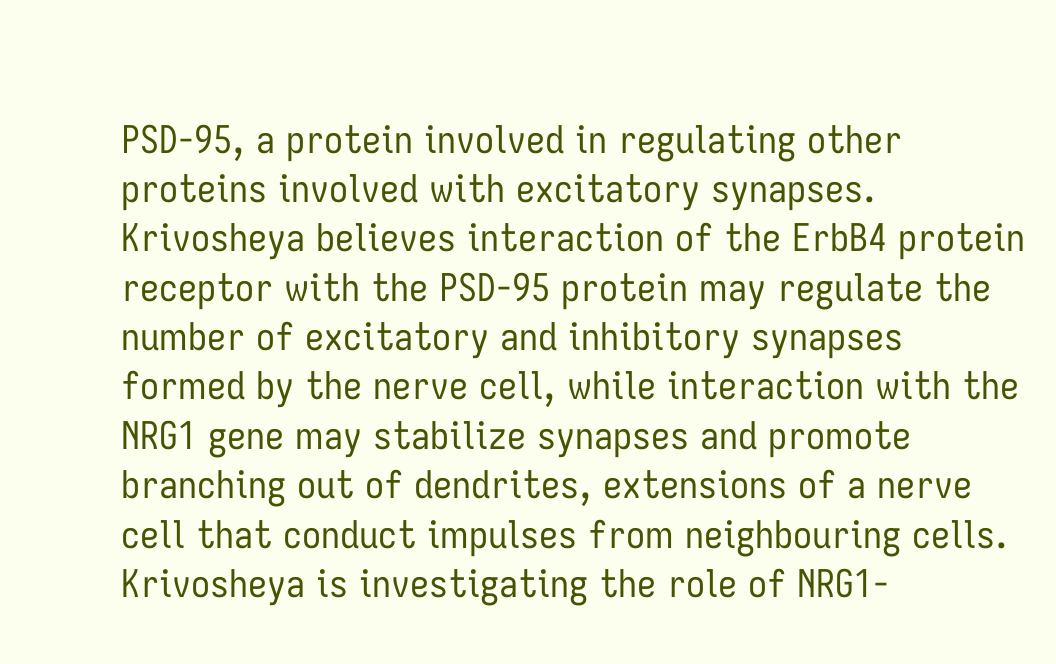PSD-95, a protein involved in regulating other proteins involved with excitatory synapses. Krivosheya believes interaction of the ErbB4 protein receptor with the PSD-95 protein may regulate the number of excitatory and inhibitory synapses formed by the nerve cell, while interaction with the NRG1 gene may stabilize synapses and promote branching out of dendrites, extensions of a nerve cell that conduct impulses from neighbouring cells. Krivosheya is investigating the role of NRG1-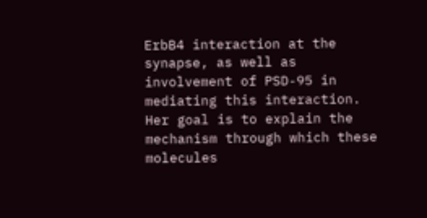ErbB4 interaction at the synapse, as well as involvement of PSD-95 in mediating this interaction. Her goal is to explain the mechanism through which these molecules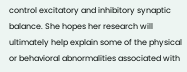control excitatory and inhibitory synaptic balance. She hopes her research will ultimately help explain some of the physical or behavioral abnormalities associated with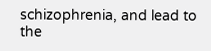schizophrenia, and lead to the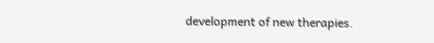development of new therapies.